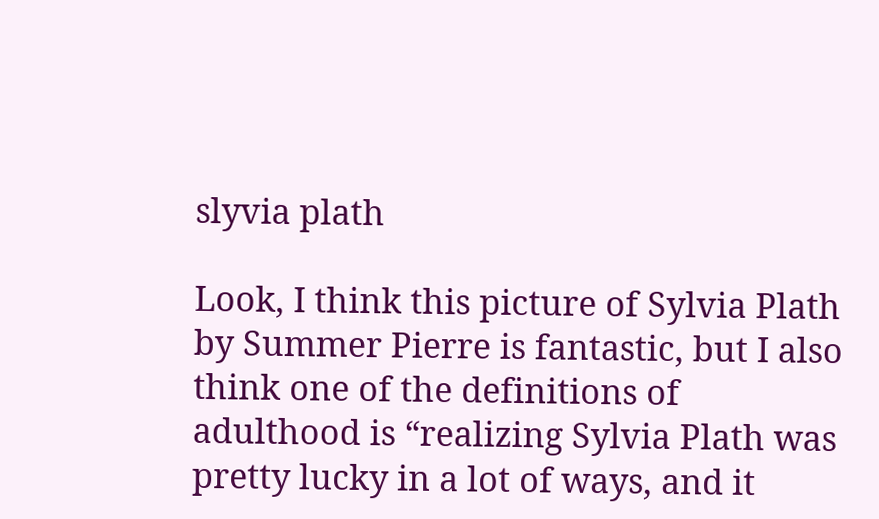slyvia plath

Look, I think this picture of Sylvia Plath by Summer Pierre is fantastic, but I also think one of the definitions of adulthood is “realizing Sylvia Plath was pretty lucky in a lot of ways, and it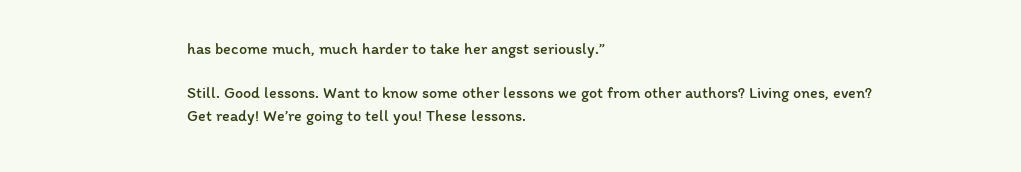has become much, much harder to take her angst seriously.”

Still. Good lessons. Want to know some other lessons we got from other authors? Living ones, even? Get ready! We’re going to tell you! These lessons.